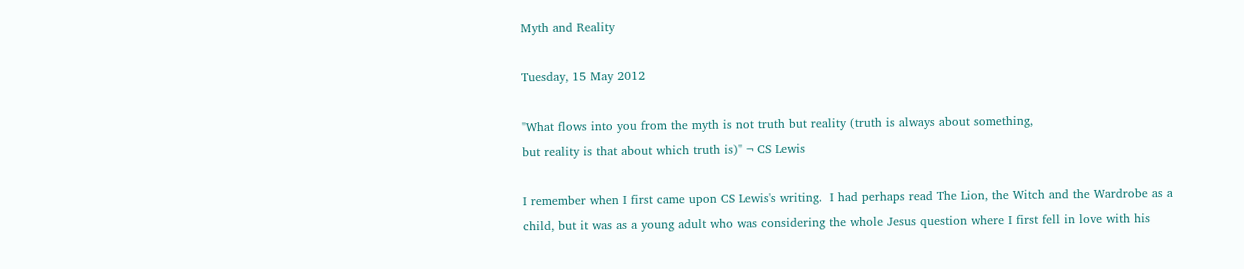Myth and Reality

Tuesday, 15 May 2012

"What flows into you from the myth is not truth but reality (truth is always about something,
but reality is that about which truth is)" ¬ CS Lewis

I remember when I first came upon CS Lewis's writing.  I had perhaps read The Lion, the Witch and the Wardrobe as a child, but it was as a young adult who was considering the whole Jesus question where I first fell in love with his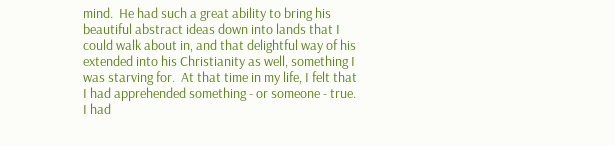mind.  He had such a great ability to bring his beautiful abstract ideas down into lands that I could walk about in, and that delightful way of his extended into his Christianity as well, something I was starving for.  At that time in my life, I felt that I had apprehended something - or someone - true.  I had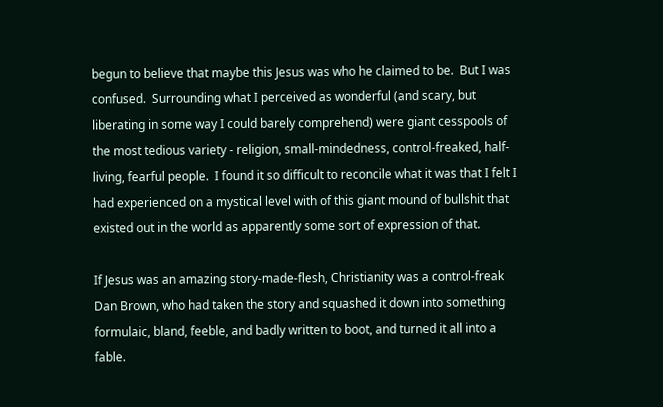begun to believe that maybe this Jesus was who he claimed to be.  But I was confused.  Surrounding what I perceived as wonderful (and scary, but liberating in some way I could barely comprehend) were giant cesspools of the most tedious variety - religion, small-mindedness, control-freaked, half-living, fearful people.  I found it so difficult to reconcile what it was that I felt I had experienced on a mystical level with of this giant mound of bullshit that existed out in the world as apparently some sort of expression of that.

If Jesus was an amazing story-made-flesh, Christianity was a control-freak Dan Brown, who had taken the story and squashed it down into something formulaic, bland, feeble, and badly written to boot, and turned it all into a fable.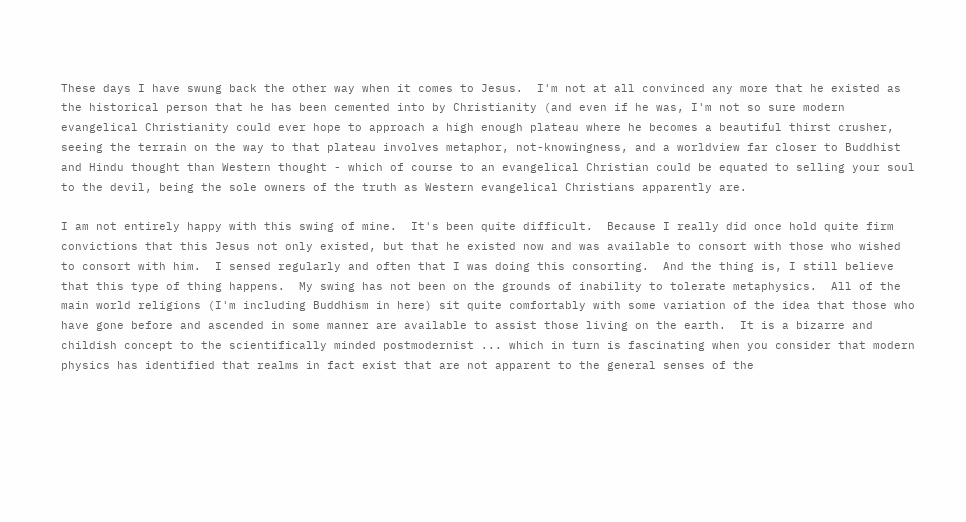These days I have swung back the other way when it comes to Jesus.  I'm not at all convinced any more that he existed as the historical person that he has been cemented into by Christianity (and even if he was, I'm not so sure modern evangelical Christianity could ever hope to approach a high enough plateau where he becomes a beautiful thirst crusher, seeing the terrain on the way to that plateau involves metaphor, not-knowingness, and a worldview far closer to Buddhist and Hindu thought than Western thought - which of course to an evangelical Christian could be equated to selling your soul to the devil, being the sole owners of the truth as Western evangelical Christians apparently are.

I am not entirely happy with this swing of mine.  It's been quite difficult.  Because I really did once hold quite firm convictions that this Jesus not only existed, but that he existed now and was available to consort with those who wished to consort with him.  I sensed regularly and often that I was doing this consorting.  And the thing is, I still believe that this type of thing happens.  My swing has not been on the grounds of inability to tolerate metaphysics.  All of the main world religions (I'm including Buddhism in here) sit quite comfortably with some variation of the idea that those who have gone before and ascended in some manner are available to assist those living on the earth.  It is a bizarre and childish concept to the scientifically minded postmodernist ... which in turn is fascinating when you consider that modern physics has identified that realms in fact exist that are not apparent to the general senses of the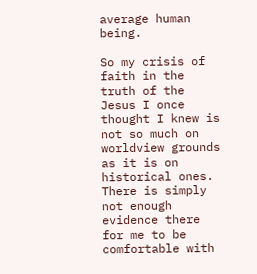average human being.

So my crisis of faith in the truth of the Jesus I once thought I knew is not so much on worldview grounds as it is on historical ones.  There is simply not enough evidence there for me to be comfortable with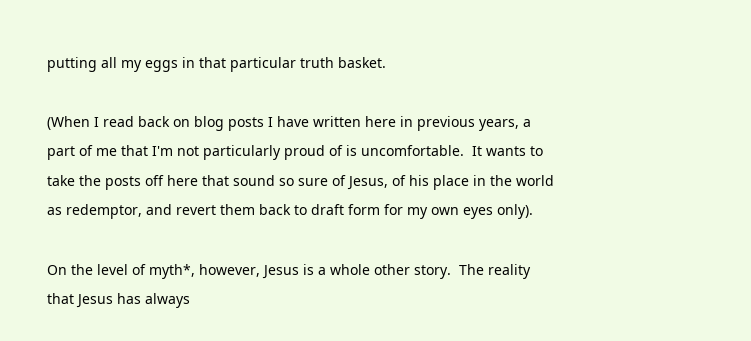putting all my eggs in that particular truth basket.

(When I read back on blog posts I have written here in previous years, a part of me that I'm not particularly proud of is uncomfortable.  It wants to take the posts off here that sound so sure of Jesus, of his place in the world as redemptor, and revert them back to draft form for my own eyes only).

On the level of myth*, however, Jesus is a whole other story.  The reality that Jesus has always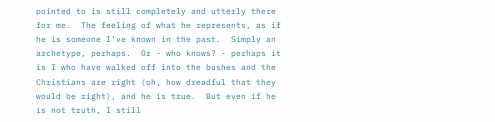pointed to is still completely and utterly there for me.  The feeling of what he represents, as if he is someone I've known in the past.  Simply an archetype, perhaps.  Or - who knows? - perhaps it is I who have walked off into the bushes and the Christians are right (oh, how dreadful that they would be right), and he is true.  But even if he is not truth, I still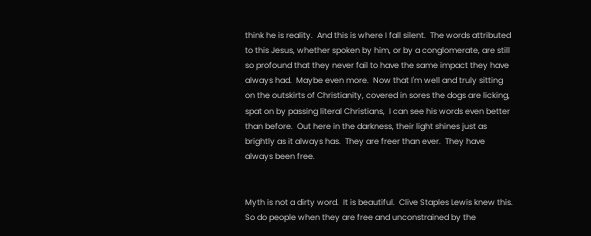think he is reality.  And this is where I fall silent.  The words attributed to this Jesus, whether spoken by him, or by a conglomerate, are still so profound that they never fail to have the same impact they have always had.  Maybe even more.  Now that I'm well and truly sitting on the outskirts of Christianity, covered in sores the dogs are licking, spat on by passing literal Christians,  I can see his words even better than before.  Out here in the darkness, their light shines just as brightly as it always has.  They are freer than ever.  They have always been free.


Myth is not a dirty word.  It is beautiful.  Clive Staples Lewis knew this.  So do people when they are free and unconstrained by the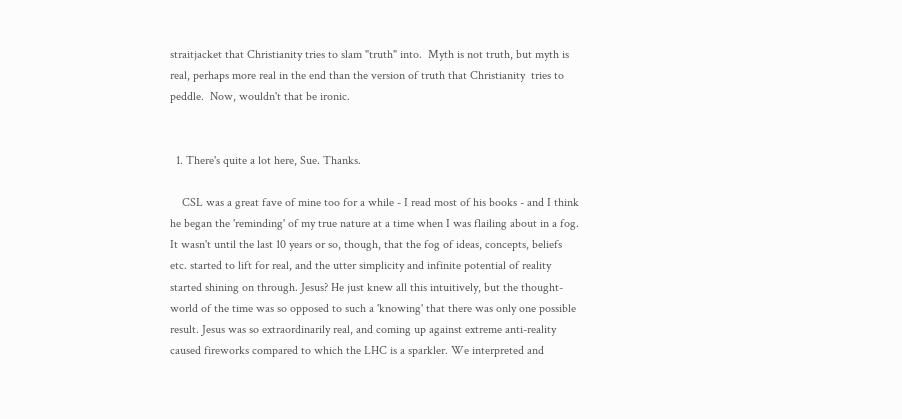straitjacket that Christianity tries to slam "truth" into.  Myth is not truth, but myth is real, perhaps more real in the end than the version of truth that Christianity  tries to peddle.  Now, wouldn't that be ironic.


  1. There's quite a lot here, Sue. Thanks.

    CSL was a great fave of mine too for a while - I read most of his books - and I think he began the 'reminding' of my true nature at a time when I was flailing about in a fog. It wasn't until the last 10 years or so, though, that the fog of ideas, concepts, beliefs etc. started to lift for real, and the utter simplicity and infinite potential of reality started shining on through. Jesus? He just knew all this intuitively, but the thought-world of the time was so opposed to such a 'knowing' that there was only one possible result. Jesus was so extraordinarily real, and coming up against extreme anti-reality caused fireworks compared to which the LHC is a sparkler. We interpreted and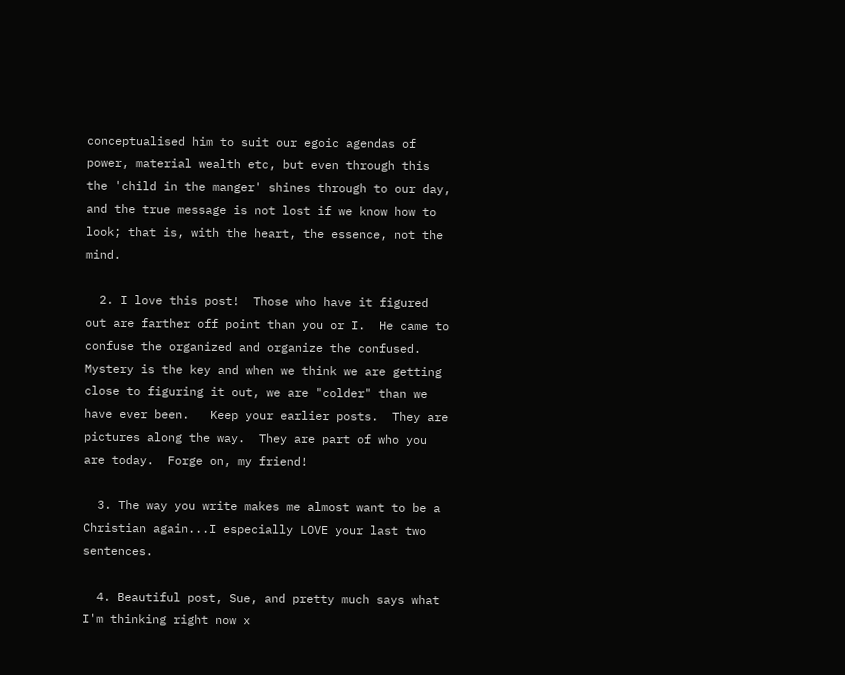conceptualised him to suit our egoic agendas of power, material wealth etc, but even through this the 'child in the manger' shines through to our day, and the true message is not lost if we know how to look; that is, with the heart, the essence, not the mind.

  2. I love this post!  Those who have it figured out are farther off point than you or I.  He came to confuse the organized and organize the confused. Mystery is the key and when we think we are getting close to figuring it out, we are "colder" than we have ever been.   Keep your earlier posts.  They are pictures along the way.  They are part of who you are today.  Forge on, my friend!

  3. The way you write makes me almost want to be a Christian again...I especially LOVE your last two sentences.

  4. Beautiful post, Sue, and pretty much says what I'm thinking right now x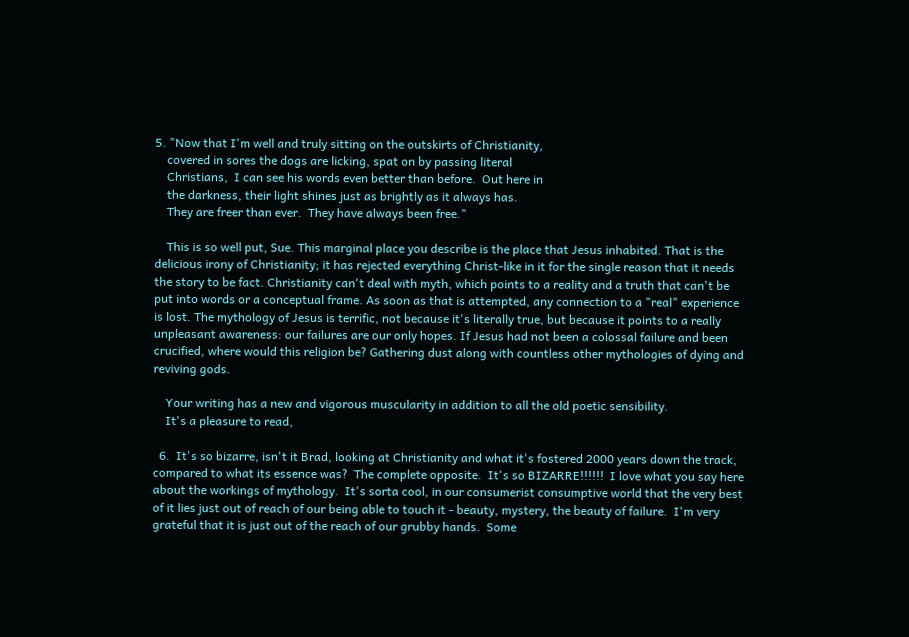5. "Now that I'm well and truly sitting on the outskirts of Christianity,
    covered in sores the dogs are licking, spat on by passing literal
    Christians,  I can see his words even better than before.  Out here in
    the darkness, their light shines just as brightly as it always has.
    They are freer than ever.  They have always been free."

    This is so well put, Sue. This marginal place you describe is the place that Jesus inhabited. That is the delicious irony of Christianity; it has rejected everything Christ-like in it for the single reason that it needs the story to be fact. Christianity can't deal with myth, which points to a reality and a truth that can't be put into words or a conceptual frame. As soon as that is attempted, any connection to a "real" experience is lost. The mythology of Jesus is terrific, not because it's literally true, but because it points to a really unpleasant awareness: our failures are our only hopes. If Jesus had not been a colossal failure and been crucified, where would this religion be? Gathering dust along with countless other mythologies of dying and reviving gods.

    Your writing has a new and vigorous muscularity in addition to all the old poetic sensibility.
    It's a pleasure to read,

  6.  It's so bizarre, isn't it Brad, looking at Christianity and what it's fostered 2000 years down the track, compared to what its essence was?  The complete opposite.  It's so BIZARRE!!!!!!  I love what you say here about the workings of mythology.  It's sorta cool, in our consumerist consumptive world that the very best of it lies just out of reach of our being able to touch it - beauty, mystery, the beauty of failure.  I'm very grateful that it is just out of the reach of our grubby hands.  Some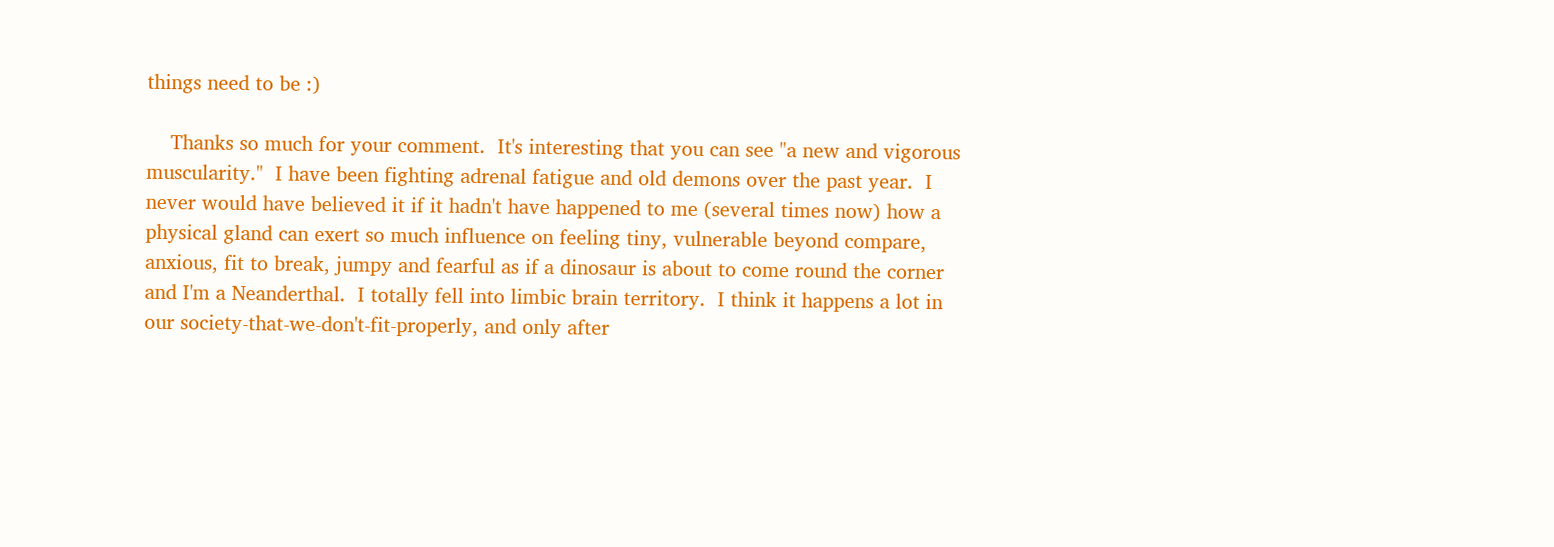things need to be :)

    Thanks so much for your comment.  It's interesting that you can see "a new and vigorous muscularity."  I have been fighting adrenal fatigue and old demons over the past year.  I never would have believed it if it hadn't have happened to me (several times now) how a physical gland can exert so much influence on feeling tiny, vulnerable beyond compare, anxious, fit to break, jumpy and fearful as if a dinosaur is about to come round the corner and I'm a Neanderthal.  I totally fell into limbic brain territory.  I think it happens a lot in our society-that-we-don't-fit-properly, and only after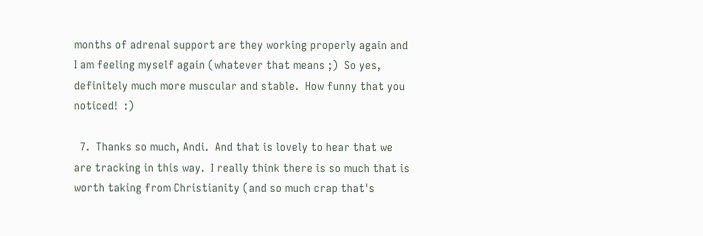months of adrenal support are they working properly again and I am feeling myself again (whatever that means ;)  So yes, definitely much more muscular and stable.  How funny that you noticed!  :)

  7.  Thanks so much, Andi.  And that is lovely to hear that we are tracking in this way.  I really think there is so much that is worth taking from Christianity (and so much crap that's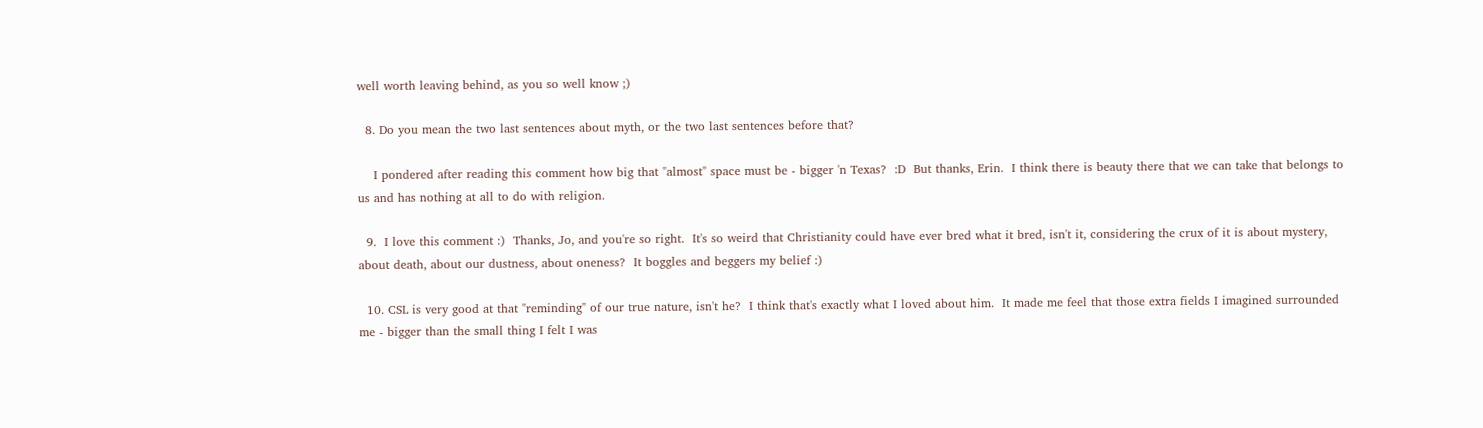well worth leaving behind, as you so well know ;)

  8. Do you mean the two last sentences about myth, or the two last sentences before that?

    I pondered after reading this comment how big that "almost" space must be - bigger 'n Texas?  :D  But thanks, Erin.  I think there is beauty there that we can take that belongs to us and has nothing at all to do with religion.

  9.  I love this comment :)  Thanks, Jo, and you're so right.  It's so weird that Christianity could have ever bred what it bred, isn't it, considering the crux of it is about mystery, about death, about our dustness, about oneness?  It boggles and beggers my belief :)

  10. CSL is very good at that "reminding" of our true nature, isn't he?  I think that's exactly what I loved about him.  It made me feel that those extra fields I imagined surrounded me - bigger than the small thing I felt I was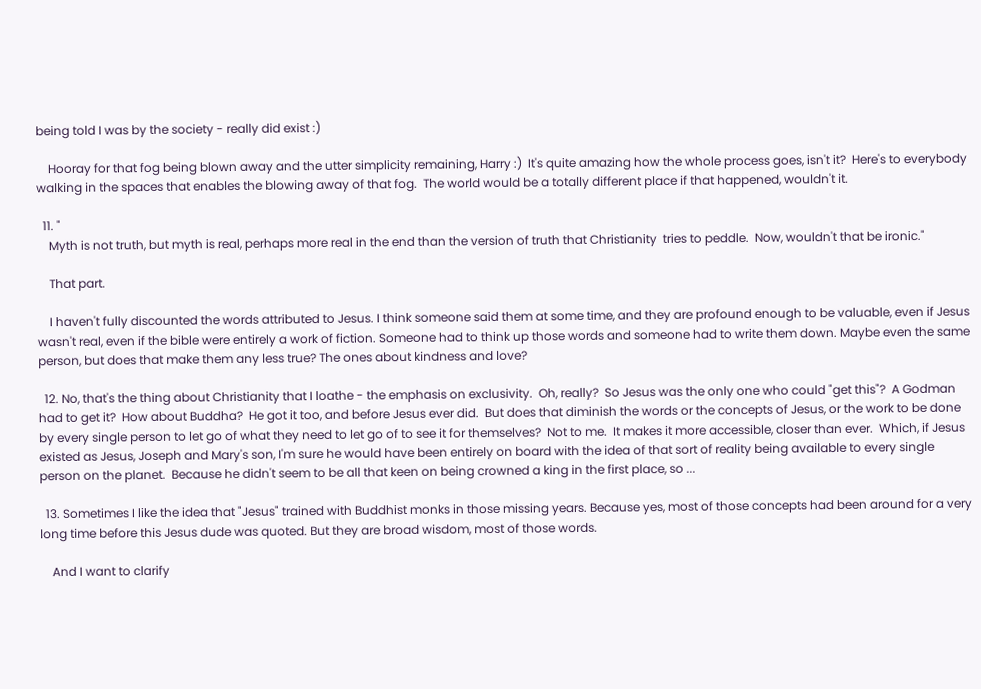being told I was by the society - really did exist :)

    Hooray for that fog being blown away and the utter simplicity remaining, Harry :)  It's quite amazing how the whole process goes, isn't it?  Here's to everybody walking in the spaces that enables the blowing away of that fog.  The world would be a totally different place if that happened, wouldn't it.

  11. "
    Myth is not truth, but myth is real, perhaps more real in the end than the version of truth that Christianity  tries to peddle.  Now, wouldn't that be ironic."

    That part.

    I haven't fully discounted the words attributed to Jesus. I think someone said them at some time, and they are profound enough to be valuable, even if Jesus wasn't real, even if the bible were entirely a work of fiction. Someone had to think up those words and someone had to write them down. Maybe even the same person, but does that make them any less true? The ones about kindness and love?

  12. No, that's the thing about Christianity that I loathe - the emphasis on exclusivity.  Oh, really?  So Jesus was the only one who could "get this"?  A Godman had to get it?  How about Buddha?  He got it too, and before Jesus ever did.  But does that diminish the words or the concepts of Jesus, or the work to be done by every single person to let go of what they need to let go of to see it for themselves?  Not to me.  It makes it more accessible, closer than ever.  Which, if Jesus existed as Jesus, Joseph and Mary's son, I'm sure he would have been entirely on board with the idea of that sort of reality being available to every single person on the planet.  Because he didn't seem to be all that keen on being crowned a king in the first place, so ...

  13. Sometimes I like the idea that "Jesus" trained with Buddhist monks in those missing years. Because yes, most of those concepts had been around for a very long time before this Jesus dude was quoted. But they are broad wisdom, most of those words.

    And I want to clarify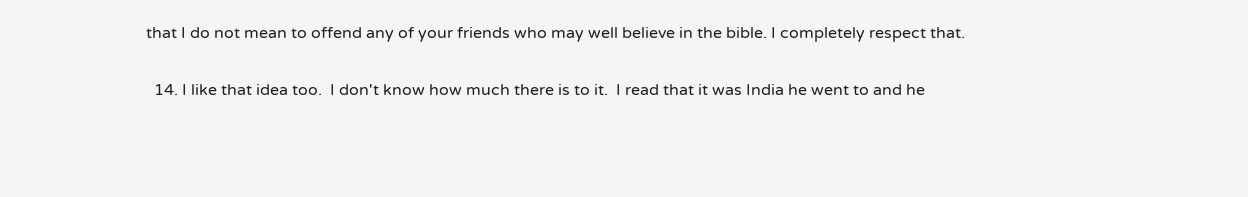that I do not mean to offend any of your friends who may well believe in the bible. I completely respect that.

  14. I like that idea too.  I don't know how much there is to it.  I read that it was India he went to and he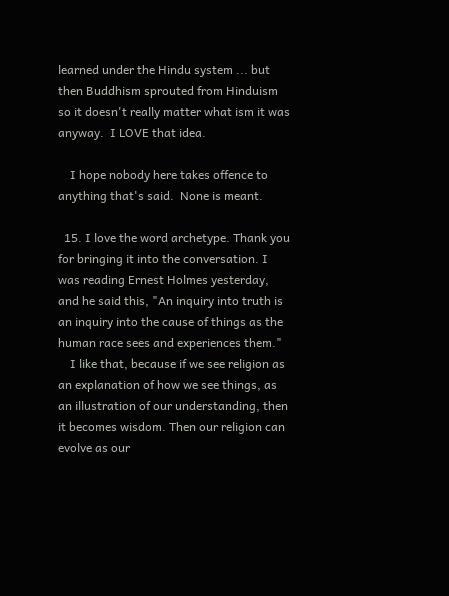learned under the Hindu system ... but then Buddhism sprouted from Hinduism so it doesn't really matter what ism it was anyway.  I LOVE that idea.

    I hope nobody here takes offence to anything that's said.  None is meant.

  15. I love the word archetype. Thank you for bringing it into the conversation. I was reading Ernest Holmes yesterday, and he said this, "An inquiry into truth is an inquiry into the cause of things as the human race sees and experiences them."
    I like that, because if we see religion as an explanation of how we see things, as an illustration of our understanding, then it becomes wisdom. Then our religion can evolve as our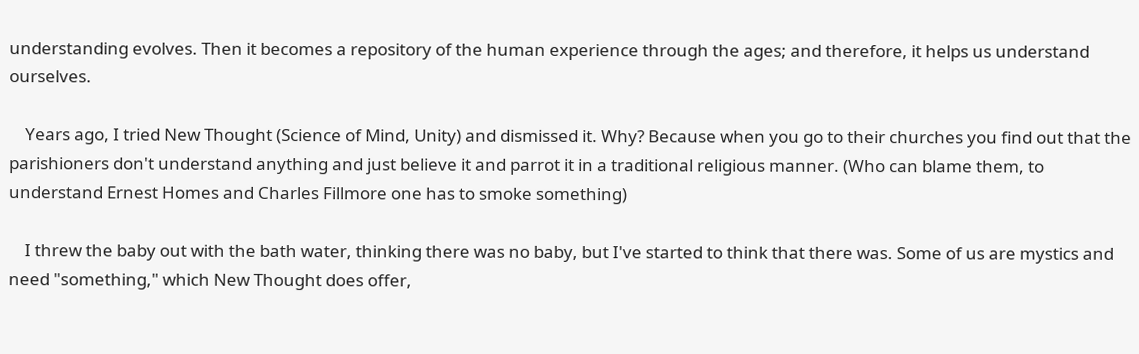understanding evolves. Then it becomes a repository of the human experience through the ages; and therefore, it helps us understand ourselves.

    Years ago, I tried New Thought (Science of Mind, Unity) and dismissed it. Why? Because when you go to their churches you find out that the parishioners don't understand anything and just believe it and parrot it in a traditional religious manner. (Who can blame them, to understand Ernest Homes and Charles Fillmore one has to smoke something)

    I threw the baby out with the bath water, thinking there was no baby, but I've started to think that there was. Some of us are mystics and need "something," which New Thought does offer,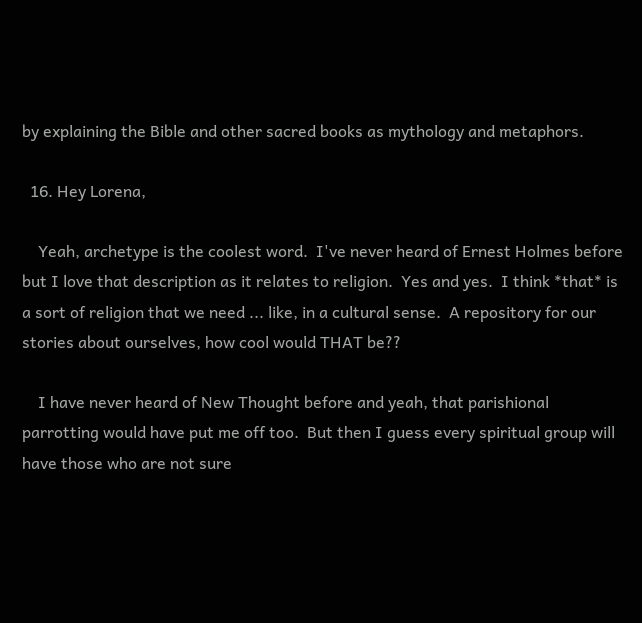by explaining the Bible and other sacred books as mythology and metaphors.

  16. Hey Lorena,

    Yeah, archetype is the coolest word.  I've never heard of Ernest Holmes before but I love that description as it relates to religion.  Yes and yes.  I think *that* is a sort of religion that we need ... like, in a cultural sense.  A repository for our stories about ourselves, how cool would THAT be??

    I have never heard of New Thought before and yeah, that parishional parrotting would have put me off too.  But then I guess every spiritual group will have those who are not sure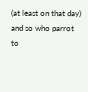(at least on that day) and so who parrot to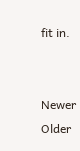fit in.


Newer Older